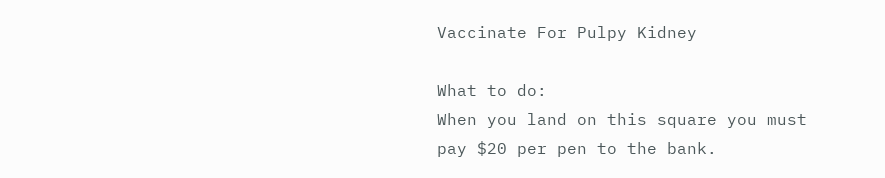Vaccinate For Pulpy Kidney

What to do:
When you land on this square you must pay $20 per pen to the bank.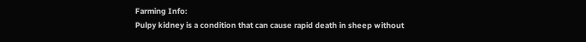Farming Info:
Pulpy kidney is a condition that can cause rapid death in sheep without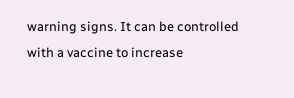warning signs. It can be controlled with a vaccine to increase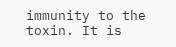immunity to the toxin. It is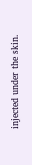injected under the skin.